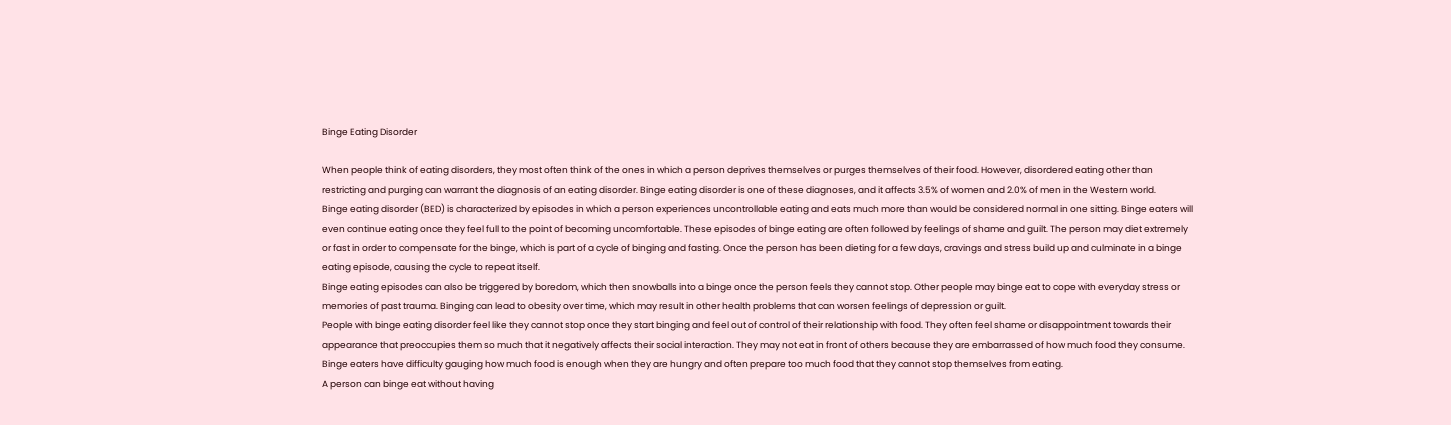Binge Eating Disorder

When people think of eating disorders, they most often think of the ones in which a person deprives themselves or purges themselves of their food. However, disordered eating other than restricting and purging can warrant the diagnosis of an eating disorder. Binge eating disorder is one of these diagnoses, and it affects 3.5% of women and 2.0% of men in the Western world.
Binge eating disorder (BED) is characterized by episodes in which a person experiences uncontrollable eating and eats much more than would be considered normal in one sitting. Binge eaters will even continue eating once they feel full to the point of becoming uncomfortable. These episodes of binge eating are often followed by feelings of shame and guilt. The person may diet extremely or fast in order to compensate for the binge, which is part of a cycle of binging and fasting. Once the person has been dieting for a few days, cravings and stress build up and culminate in a binge eating episode, causing the cycle to repeat itself.
Binge eating episodes can also be triggered by boredom, which then snowballs into a binge once the person feels they cannot stop. Other people may binge eat to cope with everyday stress or memories of past trauma. Binging can lead to obesity over time, which may result in other health problems that can worsen feelings of depression or guilt.
People with binge eating disorder feel like they cannot stop once they start binging and feel out of control of their relationship with food. They often feel shame or disappointment towards their appearance that preoccupies them so much that it negatively affects their social interaction. They may not eat in front of others because they are embarrassed of how much food they consume. Binge eaters have difficulty gauging how much food is enough when they are hungry and often prepare too much food that they cannot stop themselves from eating.
A person can binge eat without having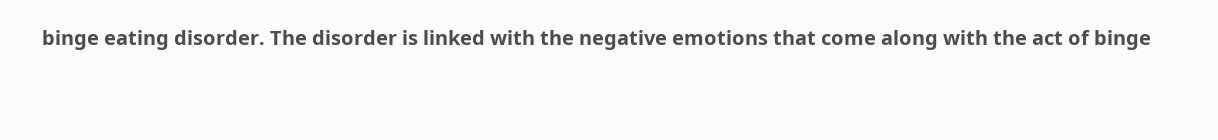binge eating disorder. The disorder is linked with the negative emotions that come along with the act of binge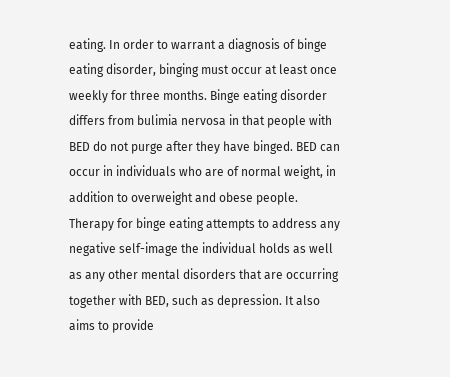eating. In order to warrant a diagnosis of binge eating disorder, binging must occur at least once weekly for three months. Binge eating disorder differs from bulimia nervosa in that people with BED do not purge after they have binged. BED can occur in individuals who are of normal weight, in addition to overweight and obese people.
Therapy for binge eating attempts to address any negative self-image the individual holds as well as any other mental disorders that are occurring together with BED, such as depression. It also aims to provide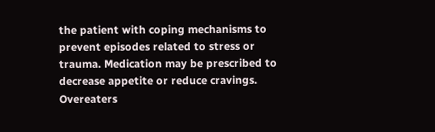the patient with coping mechanisms to prevent episodes related to stress or trauma. Medication may be prescribed to decrease appetite or reduce cravings. Overeaters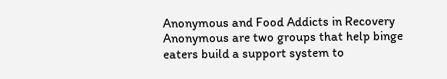Anonymous and Food Addicts in Recovery Anonymous are two groups that help binge eaters build a support system to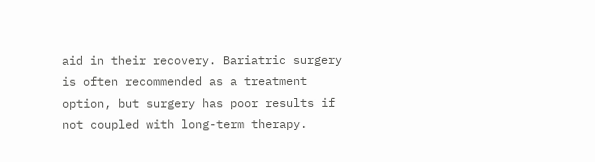aid in their recovery. Bariatric surgery is often recommended as a treatment option, but surgery has poor results if not coupled with long-term therapy.